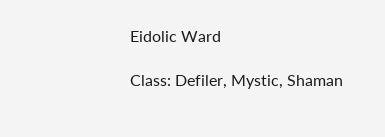Eidolic Ward

Class: Defiler, Mystic, Shaman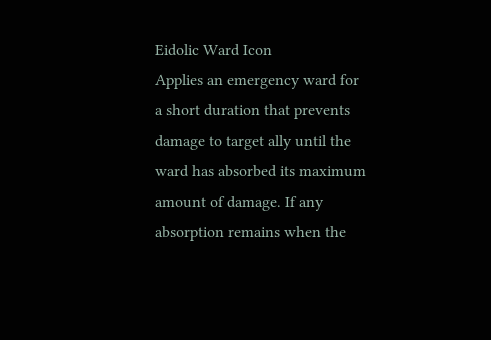Eidolic Ward Icon
Applies an emergency ward for a short duration that prevents damage to target ally until the ward has absorbed its maximum amount of damage. If any absorption remains when the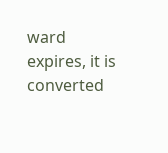ward expires, it is converted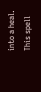into a heal. This spell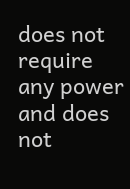does not require any power and does not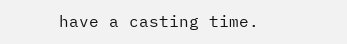have a casting time.